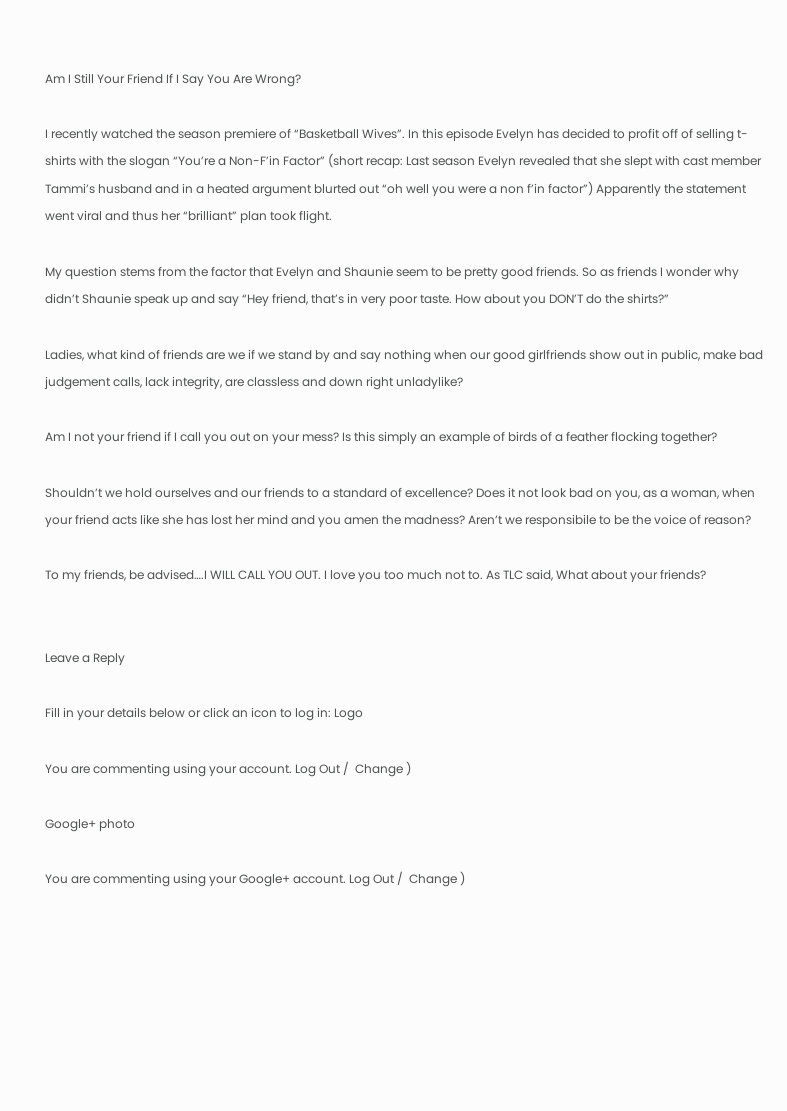Am I Still Your Friend If I Say You Are Wrong?

I recently watched the season premiere of “Basketball Wives”. In this episode Evelyn has decided to profit off of selling t-shirts with the slogan “You’re a Non-F’in Factor” (short recap: Last season Evelyn revealed that she slept with cast member Tammi’s husband and in a heated argument blurted out “oh well you were a non f’in factor”) Apparently the statement went viral and thus her “brilliant” plan took flight.

My question stems from the factor that Evelyn and Shaunie seem to be pretty good friends. So as friends I wonder why didn’t Shaunie speak up and say “Hey friend, that’s in very poor taste. How about you DON’T do the shirts?”

Ladies, what kind of friends are we if we stand by and say nothing when our good girlfriends show out in public, make bad judgement calls, lack integrity, are classless and down right unladylike?

Am I not your friend if I call you out on your mess? Is this simply an example of birds of a feather flocking together?

Shouldn’t we hold ourselves and our friends to a standard of excellence? Does it not look bad on you, as a woman, when your friend acts like she has lost her mind and you amen the madness? Aren’t we responsibile to be the voice of reason?

To my friends, be advised….I WILL CALL YOU OUT. I love you too much not to. As TLC said, What about your friends?


Leave a Reply

Fill in your details below or click an icon to log in: Logo

You are commenting using your account. Log Out /  Change )

Google+ photo

You are commenting using your Google+ account. Log Out /  Change )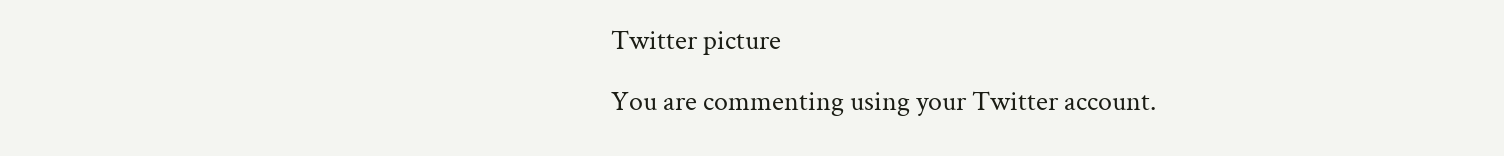Twitter picture

You are commenting using your Twitter account.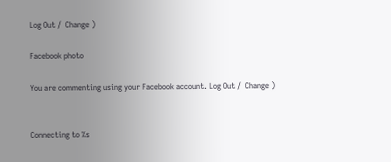Log Out /  Change )

Facebook photo

You are commenting using your Facebook account. Log Out /  Change )


Connecting to %s